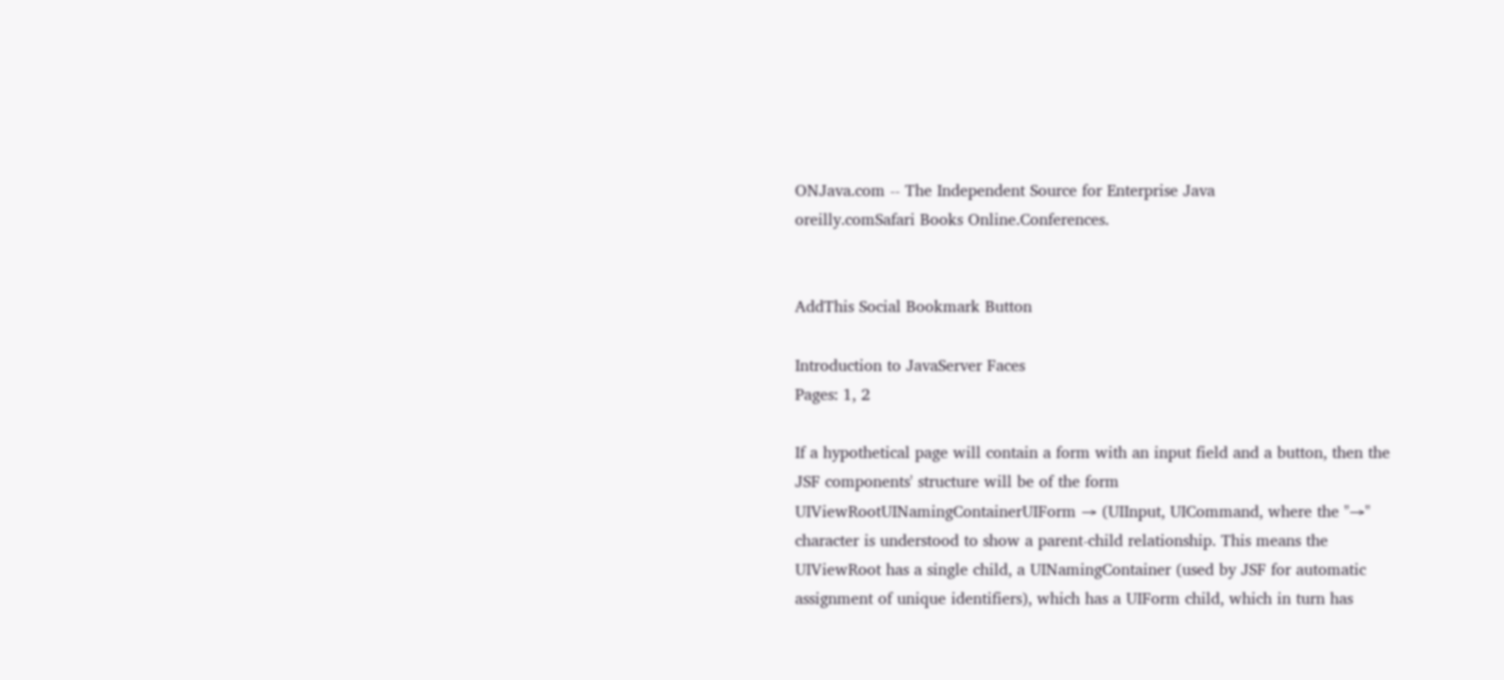ONJava.com -- The Independent Source for Enterprise Java
oreilly.comSafari Books Online.Conferences.


AddThis Social Bookmark Button

Introduction to JavaServer Faces
Pages: 1, 2

If a hypothetical page will contain a form with an input field and a button, then the JSF components' structure will be of the form UIViewRootUINamingContainerUIForm → (UIInput, UICommand, where the "→" character is understood to show a parent-child relationship. This means the UIViewRoot has a single child, a UINamingContainer (used by JSF for automatic assignment of unique identifiers), which has a UIForm child, which in turn has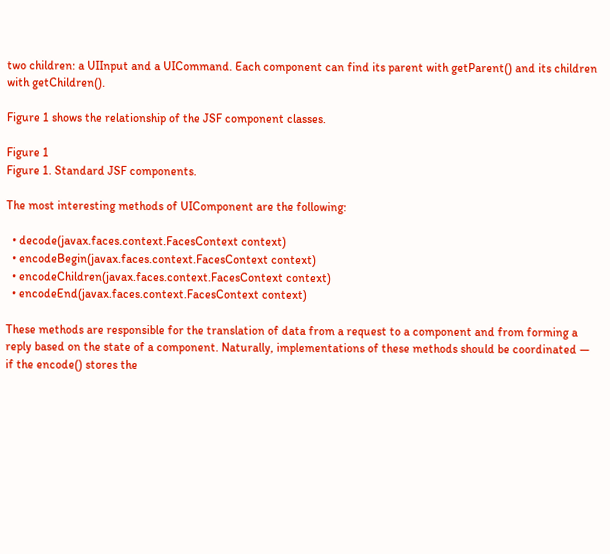two children: a UIInput and a UICommand. Each component can find its parent with getParent() and its children with getChildren().

Figure 1 shows the relationship of the JSF component classes.

Figure 1
Figure 1. Standard JSF components.

The most interesting methods of UIComponent are the following:

  • decode(javax.faces.context.FacesContext context)
  • encodeBegin(javax.faces.context.FacesContext context)
  • encodeChildren(javax.faces.context.FacesContext context)
  • encodeEnd(javax.faces.context.FacesContext context)

These methods are responsible for the translation of data from a request to a component and from forming a reply based on the state of a component. Naturally, implementations of these methods should be coordinated — if the encode() stores the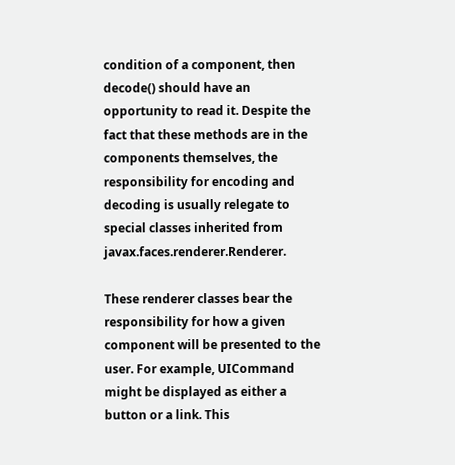condition of a component, then decode() should have an opportunity to read it. Despite the fact that these methods are in the components themselves, the responsibility for encoding and decoding is usually relegate to special classes inherited from javax.faces.renderer.Renderer.

These renderer classes bear the responsibility for how a given component will be presented to the user. For example, UICommand might be displayed as either a button or a link. This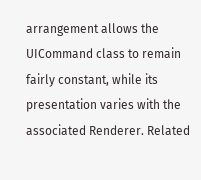arrangement allows the UICommand class to remain fairly constant, while its presentation varies with the associated Renderer. Related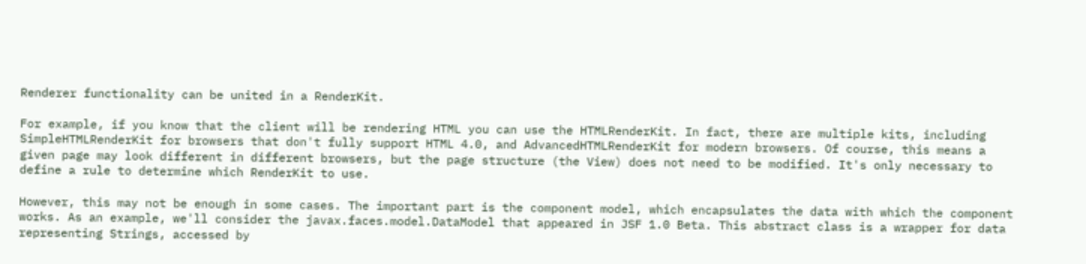Renderer functionality can be united in a RenderKit.

For example, if you know that the client will be rendering HTML you can use the HTMLRenderKit. In fact, there are multiple kits, including SimpleHTMLRenderKit for browsers that don't fully support HTML 4.0, and AdvancedHTMLRenderKit for modern browsers. Of course, this means a given page may look different in different browsers, but the page structure (the View) does not need to be modified. It's only necessary to define a rule to determine which RenderKit to use.

However, this may not be enough in some cases. The important part is the component model, which encapsulates the data with which the component works. As an example, we'll consider the javax.faces.model.DataModel that appeared in JSF 1.0 Beta. This abstract class is a wrapper for data representing Strings, accessed by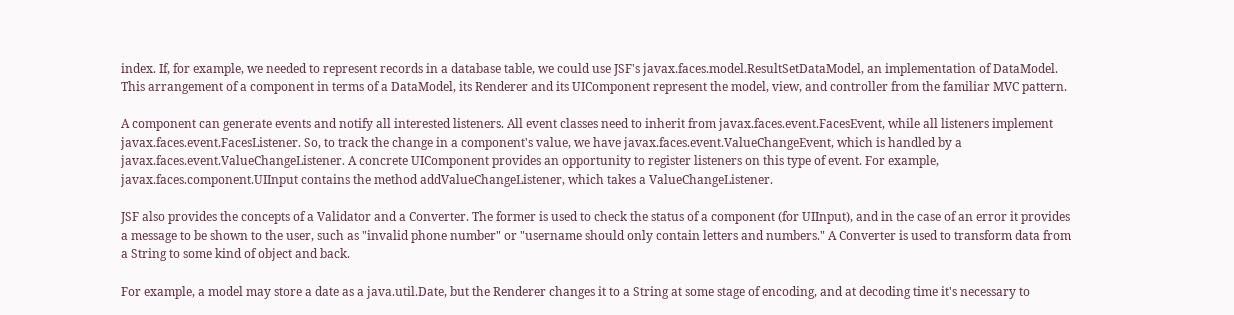index. If, for example, we needed to represent records in a database table, we could use JSF's javax.faces.model.ResultSetDataModel, an implementation of DataModel. This arrangement of a component in terms of a DataModel, its Renderer and its UIComponent represent the model, view, and controller from the familiar MVC pattern.

A component can generate events and notify all interested listeners. All event classes need to inherit from javax.faces.event.FacesEvent, while all listeners implement javax.faces.event.FacesListener. So, to track the change in a component's value, we have javax.faces.event.ValueChangeEvent, which is handled by a javax.faces.event.ValueChangeListener. A concrete UIComponent provides an opportunity to register listeners on this type of event. For example, javax.faces.component.UIInput contains the method addValueChangeListener, which takes a ValueChangeListener.

JSF also provides the concepts of a Validator and a Converter. The former is used to check the status of a component (for UIInput), and in the case of an error it provides a message to be shown to the user, such as "invalid phone number" or "username should only contain letters and numbers." A Converter is used to transform data from a String to some kind of object and back.

For example, a model may store a date as a java.util.Date, but the Renderer changes it to a String at some stage of encoding, and at decoding time it's necessary to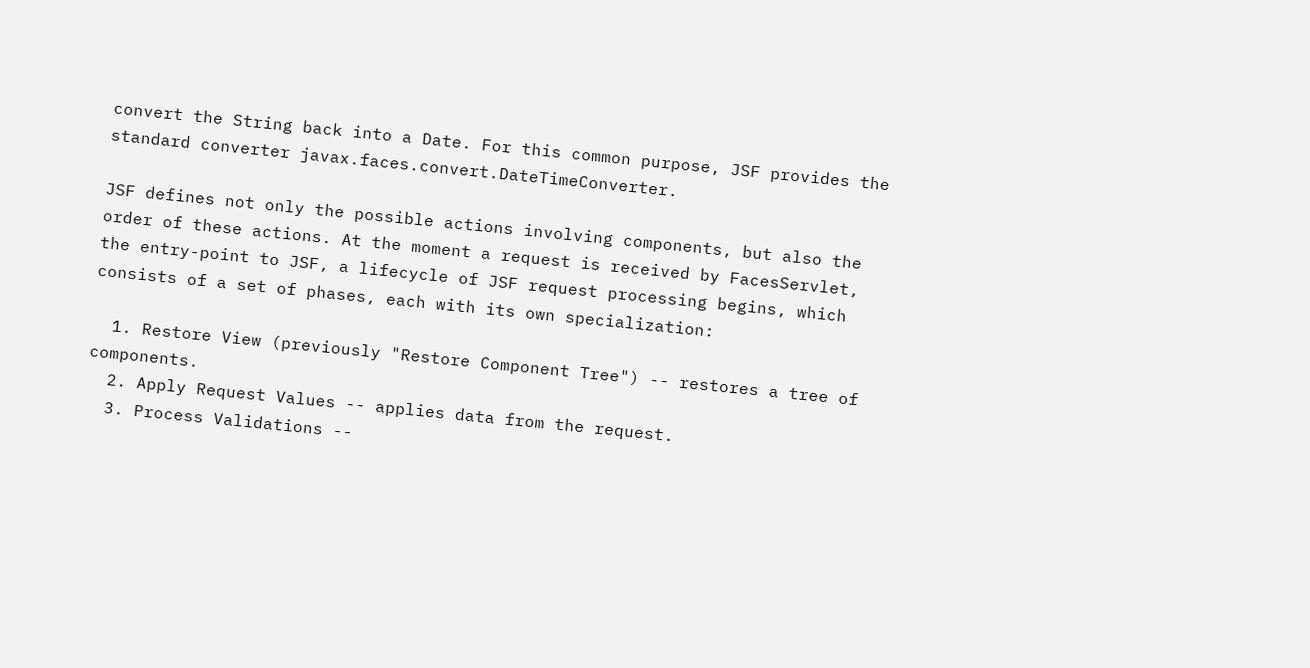convert the String back into a Date. For this common purpose, JSF provides the standard converter javax.faces.convert.DateTimeConverter.

JSF defines not only the possible actions involving components, but also the order of these actions. At the moment a request is received by FacesServlet, the entry-point to JSF, a lifecycle of JSF request processing begins, which consists of a set of phases, each with its own specialization:

  1. Restore View (previously "Restore Component Tree") -- restores a tree of components.
  2. Apply Request Values -- applies data from the request.
  3. Process Validations --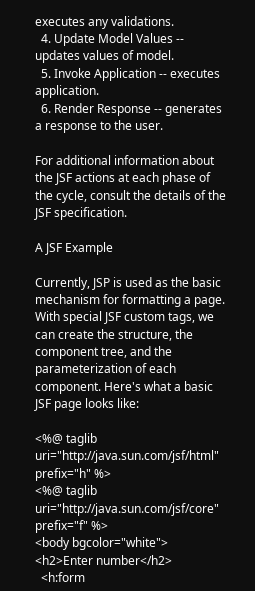executes any validations.
  4. Update Model Values -- updates values of model.
  5. Invoke Application -- executes application.
  6. Render Response -- generates a response to the user.

For additional information about the JSF actions at each phase of the cycle, consult the details of the JSF specification.

A JSF Example

Currently, JSP is used as the basic mechanism for formatting a page. With special JSF custom tags, we can create the structure, the component tree, and the parameterization of each component. Here's what a basic JSF page looks like:

<%@ taglib uri="http://java.sun.com/jsf/html" prefix="h" %>
<%@ taglib uri="http://java.sun.com/jsf/core" prefix="f" %>
<body bgcolor="white">
<h2>Enter number</h2>
  <h:form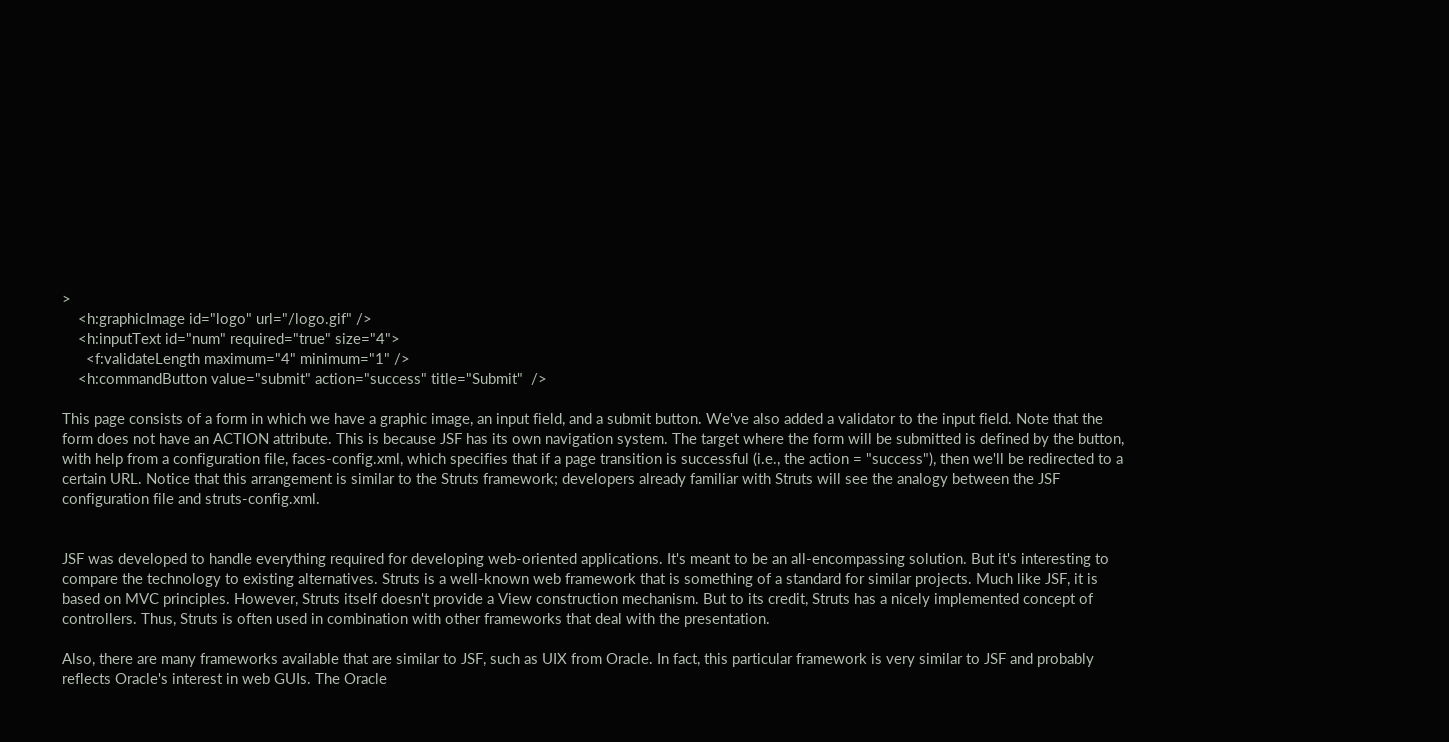>
    <h:graphicImage id="logo" url="/logo.gif" />
    <h:inputText id="num" required="true" size="4">
      <f:validateLength maximum="4" minimum="1" />
    <h:commandButton value="submit" action="success" title="Submit"  />

This page consists of a form in which we have a graphic image, an input field, and a submit button. We've also added a validator to the input field. Note that the form does not have an ACTION attribute. This is because JSF has its own navigation system. The target where the form will be submitted is defined by the button, with help from a configuration file, faces-config.xml, which specifies that if a page transition is successful (i.e., the action = "success"), then we'll be redirected to a certain URL. Notice that this arrangement is similar to the Struts framework; developers already familiar with Struts will see the analogy between the JSF configuration file and struts-config.xml.


JSF was developed to handle everything required for developing web-oriented applications. It's meant to be an all-encompassing solution. But it's interesting to compare the technology to existing alternatives. Struts is a well-known web framework that is something of a standard for similar projects. Much like JSF, it is based on MVC principles. However, Struts itself doesn't provide a View construction mechanism. But to its credit, Struts has a nicely implemented concept of controllers. Thus, Struts is often used in combination with other frameworks that deal with the presentation.

Also, there are many frameworks available that are similar to JSF, such as UIX from Oracle. In fact, this particular framework is very similar to JSF and probably reflects Oracle's interest in web GUIs. The Oracle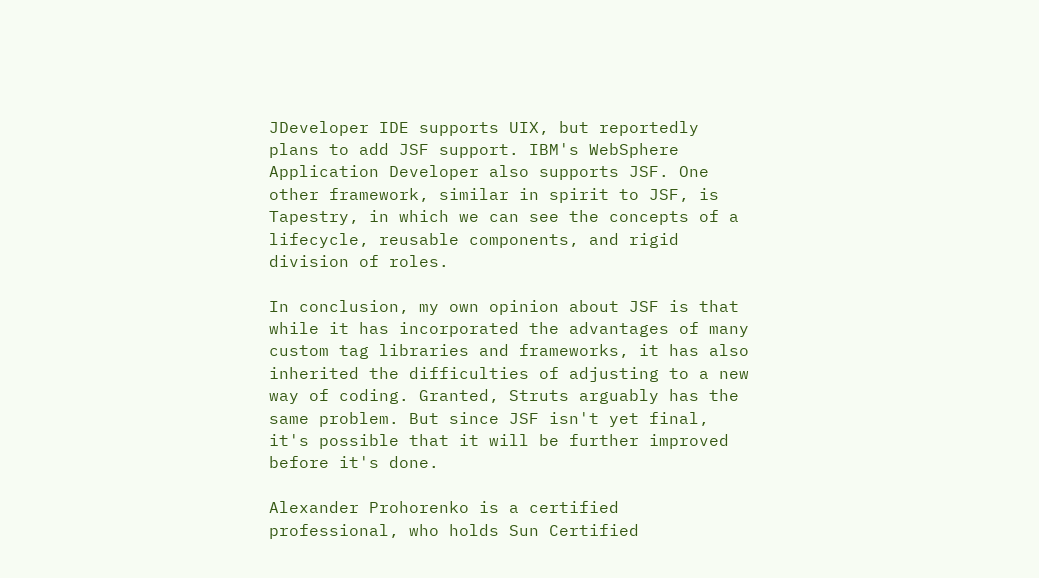JDeveloper IDE supports UIX, but reportedly plans to add JSF support. IBM's WebSphere Application Developer also supports JSF. One other framework, similar in spirit to JSF, is Tapestry, in which we can see the concepts of a lifecycle, reusable components, and rigid division of roles.

In conclusion, my own opinion about JSF is that while it has incorporated the advantages of many custom tag libraries and frameworks, it has also inherited the difficulties of adjusting to a new way of coding. Granted, Struts arguably has the same problem. But since JSF isn't yet final, it's possible that it will be further improved before it's done.

Alexander Prohorenko is a certified professional, who holds Sun Certified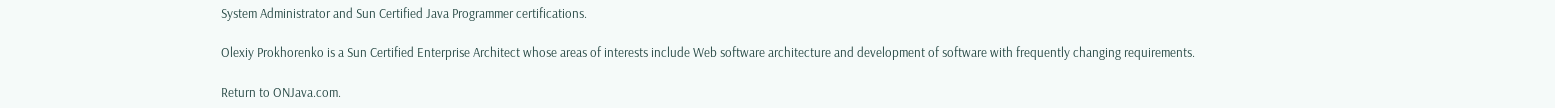System Administrator and Sun Certified Java Programmer certifications.

Olexiy Prokhorenko is a Sun Certified Enterprise Architect whose areas of interests include Web software architecture and development of software with frequently changing requirements.

Return to ONJava.com.